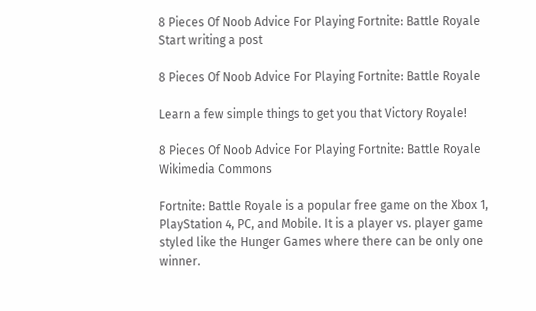8 Pieces Of Noob Advice For Playing Fortnite: Battle Royale
Start writing a post

8 Pieces Of Noob Advice For Playing Fortnite: Battle Royale

Learn a few simple things to get you that Victory Royale!

8 Pieces Of Noob Advice For Playing Fortnite: Battle Royale
Wikimedia Commons

Fortnite: Battle Royale is a popular free game on the Xbox 1, PlayStation 4, PC, and Mobile. It is a player vs. player game styled like the Hunger Games where there can be only one winner.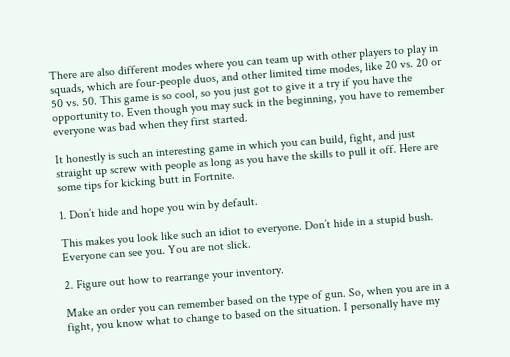There are also different modes where you can team up with other players to play in squads, which are four-people duos, and other limited time modes, like 20 vs. 20 or 50 vs. 50. This game is so cool, so you just got to give it a try if you have the opportunity to. Even though you may suck in the beginning, you have to remember everyone was bad when they first started.

It honestly is such an interesting game in which you can build, fight, and just straight up screw with people as long as you have the skills to pull it off. Here are some tips for kicking butt in Fortnite.

1. Don’t hide and hope you win by default.

This makes you look like such an idiot to everyone. Don’t hide in a stupid bush. Everyone can see you. You are not slick.

2. Figure out how to rearrange your inventory.

Make an order you can remember based on the type of gun. So, when you are in a fight, you know what to change to based on the situation. I personally have my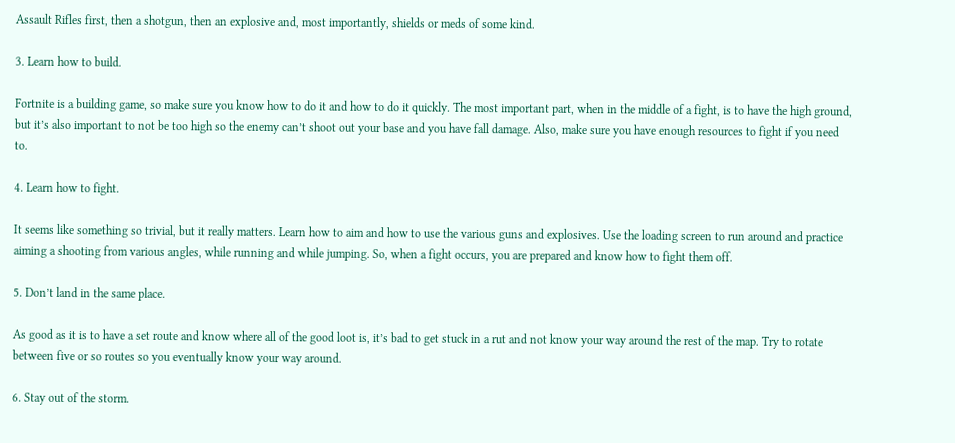Assault Rifles first, then a shotgun, then an explosive and, most importantly, shields or meds of some kind.

3. Learn how to build.

Fortnite is a building game, so make sure you know how to do it and how to do it quickly. The most important part, when in the middle of a fight, is to have the high ground, but it’s also important to not be too high so the enemy can’t shoot out your base and you have fall damage. Also, make sure you have enough resources to fight if you need to.

4. Learn how to fight.

It seems like something so trivial, but it really matters. Learn how to aim and how to use the various guns and explosives. Use the loading screen to run around and practice aiming a shooting from various angles, while running and while jumping. So, when a fight occurs, you are prepared and know how to fight them off.

5. Don’t land in the same place.

As good as it is to have a set route and know where all of the good loot is, it’s bad to get stuck in a rut and not know your way around the rest of the map. Try to rotate between five or so routes so you eventually know your way around.

6. Stay out of the storm.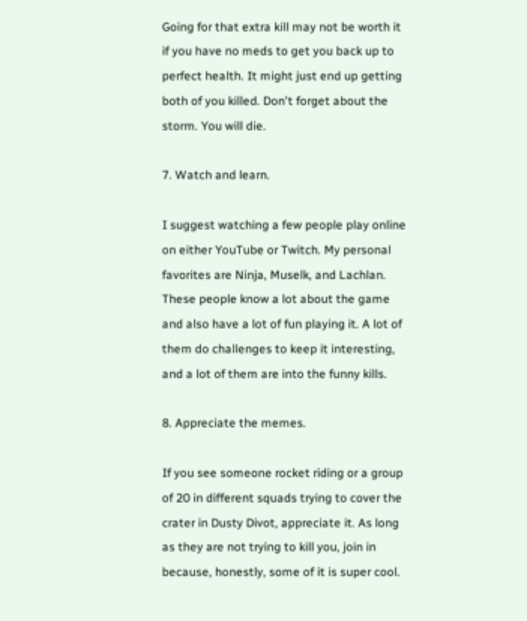Going for that extra kill may not be worth it if you have no meds to get you back up to perfect health. It might just end up getting both of you killed. Don't forget about the storm. You will die.

7. Watch and learn.

I suggest watching a few people play online on either YouTube or Twitch. My personal favorites are Ninja, Muselk, and Lachlan. These people know a lot about the game and also have a lot of fun playing it. A lot of them do challenges to keep it interesting, and a lot of them are into the funny kills.

8. Appreciate the memes.

If you see someone rocket riding or a group of 20 in different squads trying to cover the crater in Dusty Divot, appreciate it. As long as they are not trying to kill you, join in because, honestly, some of it is super cool.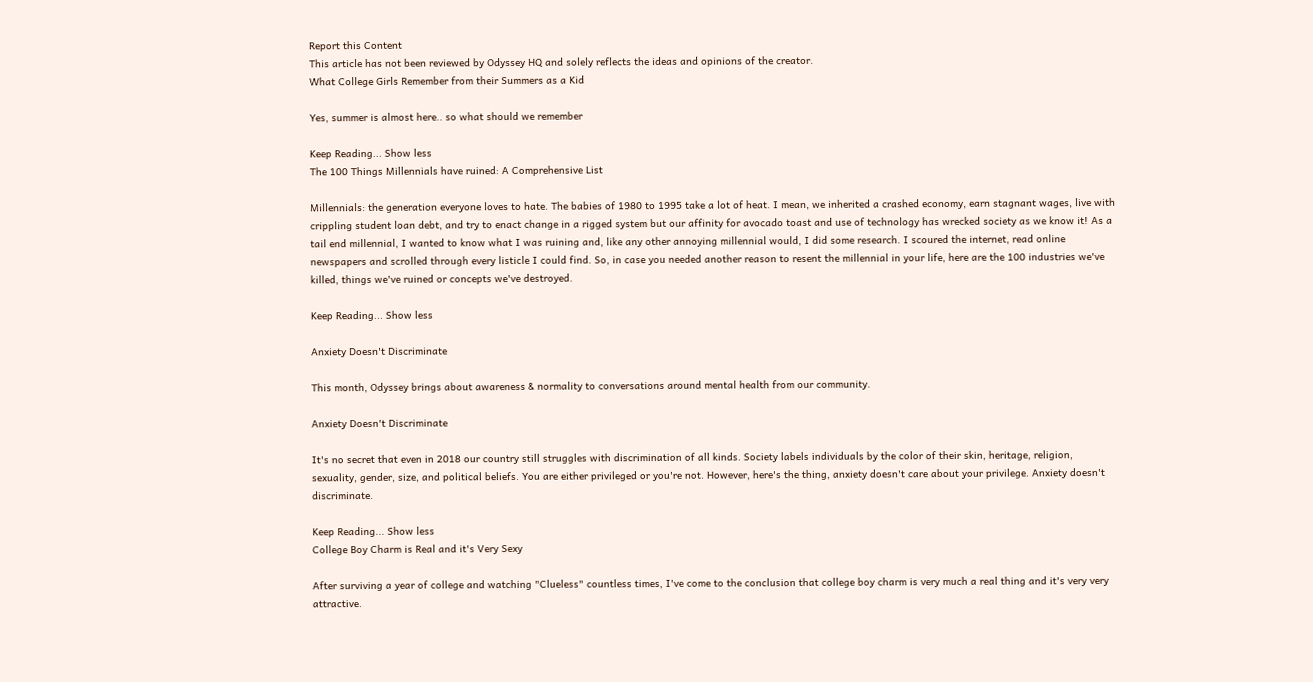Report this Content
This article has not been reviewed by Odyssey HQ and solely reflects the ideas and opinions of the creator.
What College Girls Remember from their Summers as a Kid

Yes, summer is almost here.. so what should we remember

Keep Reading... Show less
The 100 Things Millennials have ruined: A Comprehensive List

Millennials: the generation everyone loves to hate. The babies of 1980 to 1995 take a lot of heat. I mean, we inherited a crashed economy, earn stagnant wages, live with crippling student loan debt, and try to enact change in a rigged system but our affinity for avocado toast and use of technology has wrecked society as we know it! As a tail end millennial, I wanted to know what I was ruining and, like any other annoying millennial would, I did some research. I scoured the internet, read online newspapers and scrolled through every listicle I could find. So, in case you needed another reason to resent the millennial in your life, here are the 100 industries we've killed, things we've ruined or concepts we've destroyed.

Keep Reading... Show less

Anxiety Doesn't Discriminate

This month, Odyssey brings about awareness & normality to conversations around mental health from our community.

Anxiety Doesn't Discriminate

It's no secret that even in 2018 our country still struggles with discrimination of all kinds. Society labels individuals by the color of their skin, heritage, religion, sexuality, gender, size, and political beliefs. You are either privileged or you're not. However, here's the thing, anxiety doesn't care about your privilege. Anxiety doesn't discriminate.

Keep Reading... Show less
College Boy Charm is Real and it's Very Sexy

After surviving a year of college and watching "Clueless" countless times, I've come to the conclusion that college boy charm is very much a real thing and it's very very attractive.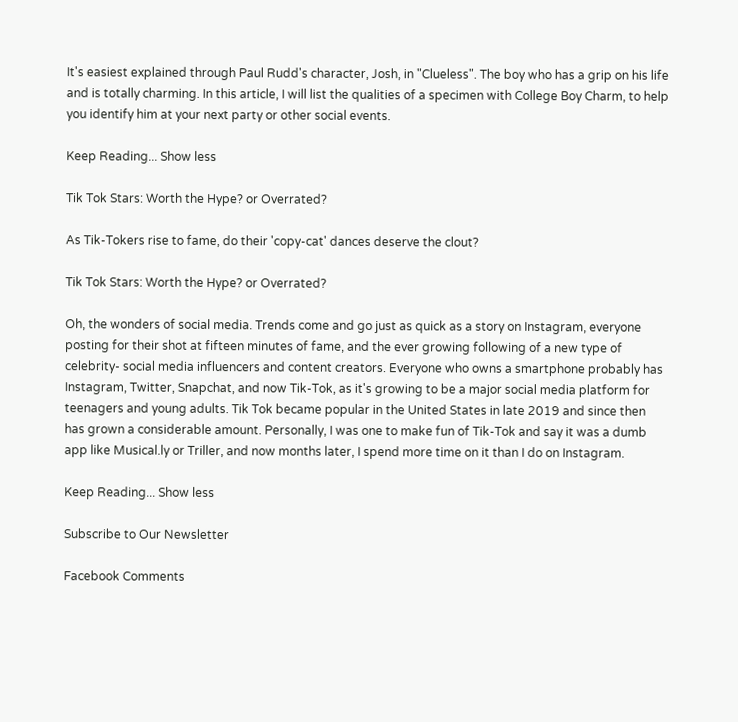It's easiest explained through Paul Rudd's character, Josh, in "Clueless". The boy who has a grip on his life and is totally charming. In this article, I will list the qualities of a specimen with College Boy Charm, to help you identify him at your next party or other social events.

Keep Reading... Show less

Tik Tok Stars: Worth the Hype? or Overrated?

As Tik-Tokers rise to fame, do their 'copy-cat' dances deserve the clout?

Tik Tok Stars: Worth the Hype? or Overrated?

Oh, the wonders of social media. Trends come and go just as quick as a story on Instagram, everyone posting for their shot at fifteen minutes of fame, and the ever growing following of a new type of celebrity- social media influencers and content creators. Everyone who owns a smartphone probably has Instagram, Twitter, Snapchat, and now Tik-Tok, as it's growing to be a major social media platform for teenagers and young adults. Tik Tok became popular in the United States in late 2019 and since then has grown a considerable amount. Personally, I was one to make fun of Tik-Tok and say it was a dumb app like Musical.ly or Triller, and now months later, I spend more time on it than I do on Instagram.

Keep Reading... Show less

Subscribe to Our Newsletter

Facebook Comments